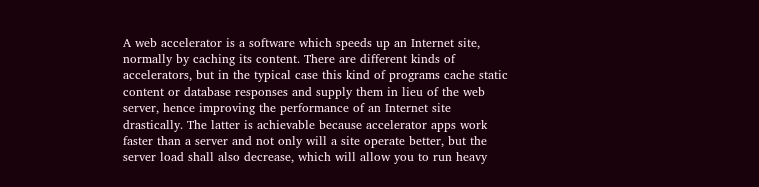A web accelerator is a software which speeds up an Internet site, normally by caching its content. There are different kinds of accelerators, but in the typical case this kind of programs cache static content or database responses and supply them in lieu of the web server, hence improving the performance of an Internet site drastically. The latter is achievable because accelerator apps work faster than a server and not only will a site operate better, but the server load shall also decrease, which will allow you to run heavy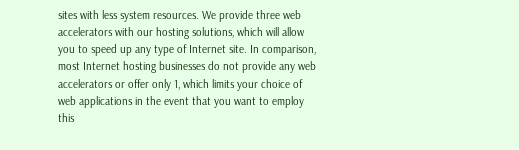sites with less system resources. We provide three web accelerators with our hosting solutions, which will allow you to speed up any type of Internet site. In comparison, most Internet hosting businesses do not provide any web accelerators or offer only 1, which limits your choice of web applications in the event that you want to employ this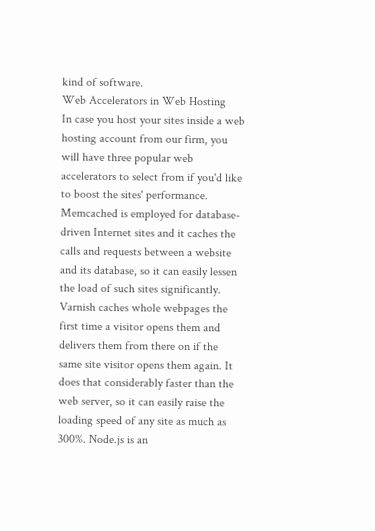kind of software.
Web Accelerators in Web Hosting
In case you host your sites inside a web hosting account from our firm, you will have three popular web accelerators to select from if you'd like to boost the sites' performance. Memcached is employed for database-driven Internet sites and it caches the calls and requests between a website and its database, so it can easily lessen the load of such sites significantly. Varnish caches whole webpages the first time a visitor opens them and delivers them from there on if the same site visitor opens them again. It does that considerably faster than the web server, so it can easily raise the loading speed of any site as much as 300%. Node.js is an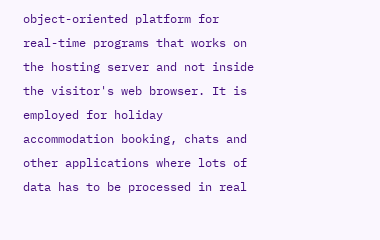object-oriented platform for real-time programs that works on the hosting server and not inside the visitor's web browser. It is employed for holiday accommodation booking, chats and other applications where lots of data has to be processed in real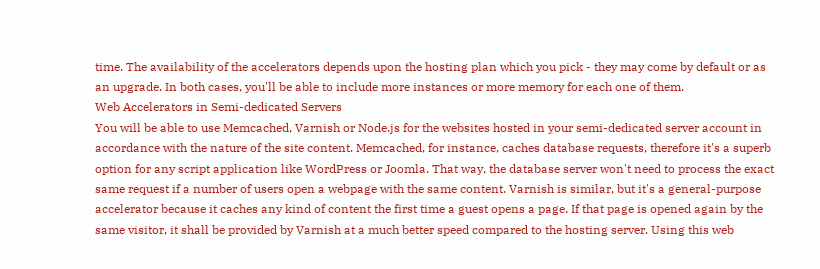time. The availability of the accelerators depends upon the hosting plan which you pick - they may come by default or as an upgrade. In both cases, you'll be able to include more instances or more memory for each one of them.
Web Accelerators in Semi-dedicated Servers
You will be able to use Memcached, Varnish or Node.js for the websites hosted in your semi-dedicated server account in accordance with the nature of the site content. Memcached, for instance, caches database requests, therefore it's a superb option for any script application like WordPress or Joomla. That way, the database server won't need to process the exact same request if a number of users open a webpage with the same content. Varnish is similar, but it's a general-purpose accelerator because it caches any kind of content the first time a guest opens a page. If that page is opened again by the same visitor, it shall be provided by Varnish at a much better speed compared to the hosting server. Using this web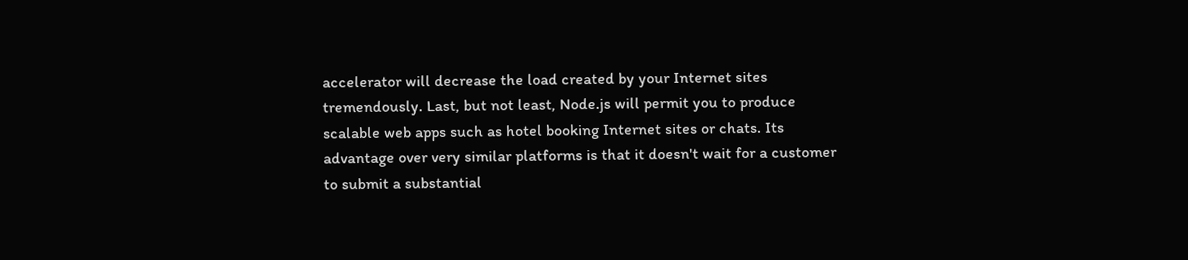accelerator will decrease the load created by your Internet sites tremendously. Last, but not least, Node.js will permit you to produce scalable web apps such as hotel booking Internet sites or chats. Its advantage over very similar platforms is that it doesn't wait for a customer to submit a substantial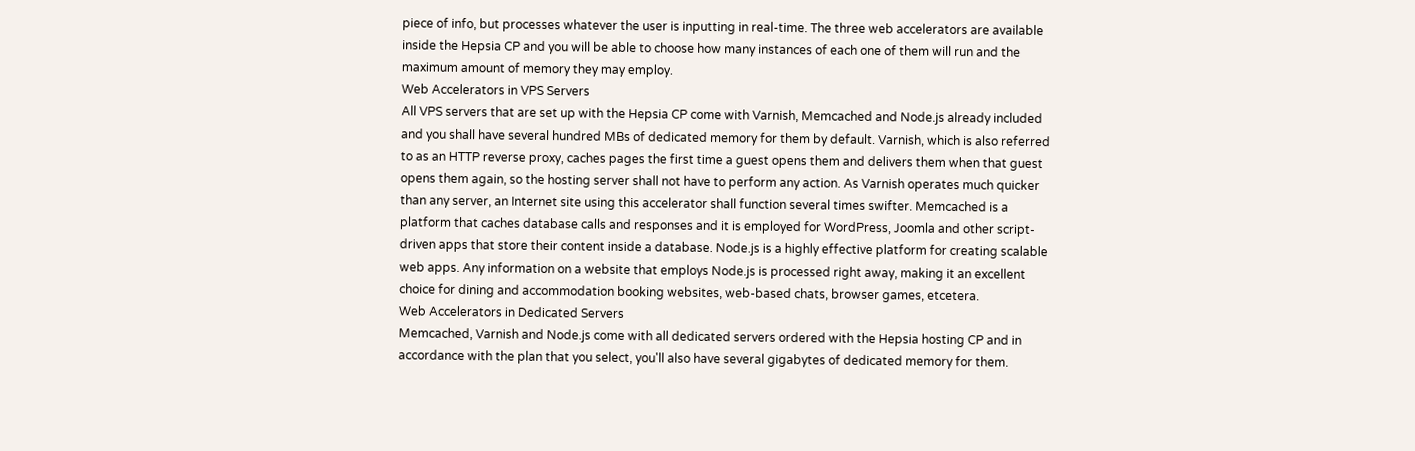piece of info, but processes whatever the user is inputting in real-time. The three web accelerators are available inside the Hepsia CP and you will be able to choose how many instances of each one of them will run and the maximum amount of memory they may employ.
Web Accelerators in VPS Servers
All VPS servers that are set up with the Hepsia CP come with Varnish, Memcached and Node.js already included and you shall have several hundred MBs of dedicated memory for them by default. Varnish, which is also referred to as an HTTP reverse proxy, caches pages the first time a guest opens them and delivers them when that guest opens them again, so the hosting server shall not have to perform any action. As Varnish operates much quicker than any server, an Internet site using this accelerator shall function several times swifter. Memcached is a platform that caches database calls and responses and it is employed for WordPress, Joomla and other script-driven apps that store their content inside a database. Node.js is a highly effective platform for creating scalable web apps. Any information on a website that employs Node.js is processed right away, making it an excellent choice for dining and accommodation booking websites, web-based chats, browser games, etcetera.
Web Accelerators in Dedicated Servers
Memcached, Varnish and Node.js come with all dedicated servers ordered with the Hepsia hosting CP and in accordance with the plan that you select, you'll also have several gigabytes of dedicated memory for them.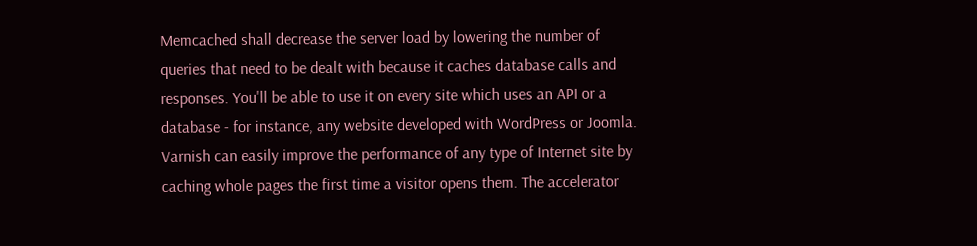Memcached shall decrease the server load by lowering the number of queries that need to be dealt with because it caches database calls and responses. You'll be able to use it on every site which uses an API or a database - for instance, any website developed with WordPress or Joomla. Varnish can easily improve the performance of any type of Internet site by caching whole pages the first time a visitor opens them. The accelerator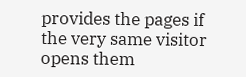provides the pages if the very same visitor opens them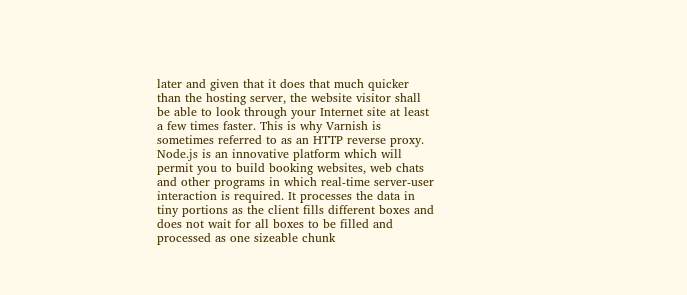later and given that it does that much quicker than the hosting server, the website visitor shall be able to look through your Internet site at least a few times faster. This is why Varnish is sometimes referred to as an HTTP reverse proxy. Node.js is an innovative platform which will permit you to build booking websites, web chats and other programs in which real-time server-user interaction is required. It processes the data in tiny portions as the client fills different boxes and does not wait for all boxes to be filled and processed as one sizeable chunk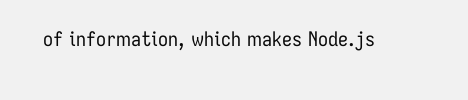of information, which makes Node.js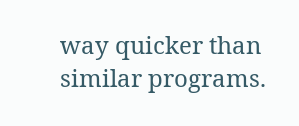way quicker than similar programs.